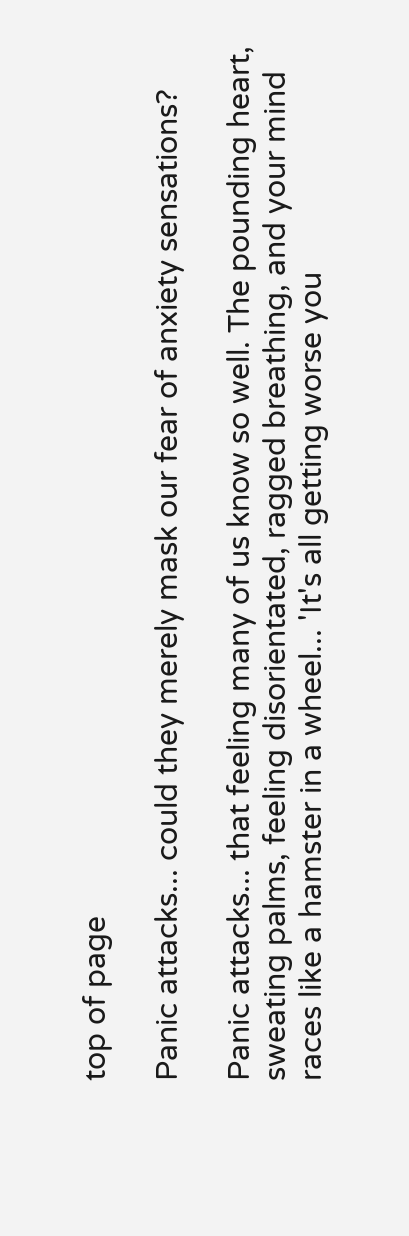top of page

Panic attacks... could they merely mask our fear of anxiety sensations?

Panic attacks... that feeling many of us know so well. The pounding heart, sweating palms, feeling disorientated, ragged breathing, and your mind races like a hamster in a wheel... 'It's all getting worse you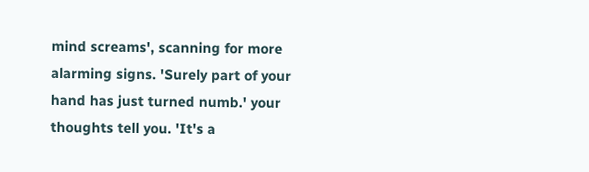mind screams', scanning for more alarming signs. 'Surely part of your hand has just turned numb.' your thoughts tell you. 'It's a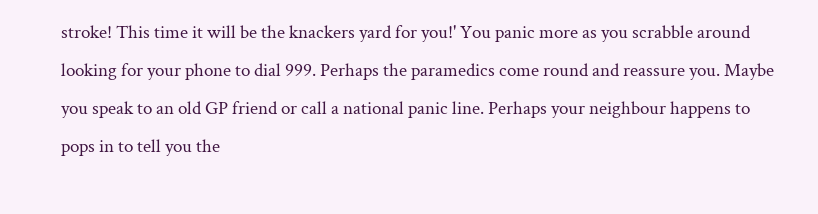stroke! This time it will be the knackers yard for you!' You panic more as you scrabble around looking for your phone to dial 999. Perhaps the paramedics come round and reassure you. Maybe you speak to an old GP friend or call a national panic line. Perhaps your neighbour happens to pops in to tell you the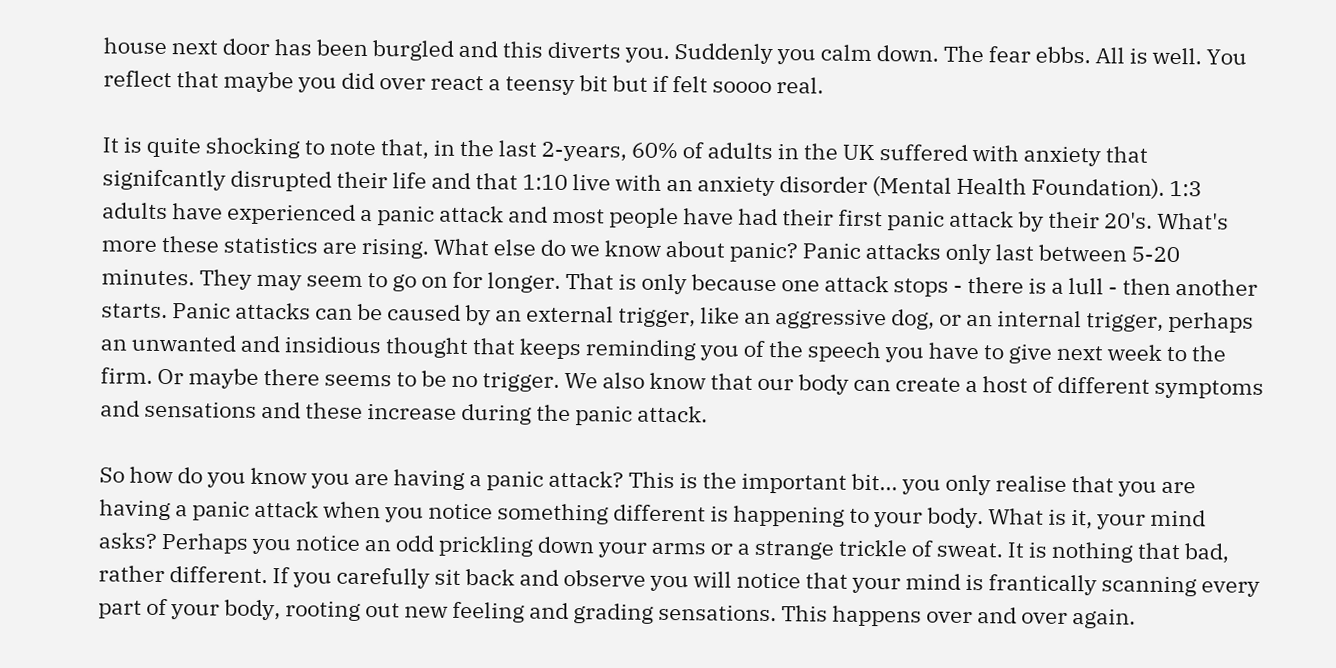house next door has been burgled and this diverts you. Suddenly you calm down. The fear ebbs. All is well. You reflect that maybe you did over react a teensy bit but if felt soooo real.

It is quite shocking to note that, in the last 2-years, 60% of adults in the UK suffered with anxiety that signifcantly disrupted their life and that 1:10 live with an anxiety disorder (Mental Health Foundation). 1:3 adults have experienced a panic attack and most people have had their first panic attack by their 20's. What's more these statistics are rising. What else do we know about panic? Panic attacks only last between 5-20 minutes. They may seem to go on for longer. That is only because one attack stops - there is a lull - then another starts. Panic attacks can be caused by an external trigger, like an aggressive dog, or an internal trigger, perhaps an unwanted and insidious thought that keeps reminding you of the speech you have to give next week to the firm. Or maybe there seems to be no trigger. We also know that our body can create a host of different symptoms and sensations and these increase during the panic attack.

So how do you know you are having a panic attack? This is the important bit... you only realise that you are having a panic attack when you notice something different is happening to your body. What is it, your mind asks? Perhaps you notice an odd prickling down your arms or a strange trickle of sweat. It is nothing that bad, rather different. If you carefully sit back and observe you will notice that your mind is frantically scanning every part of your body, rooting out new feeling and grading sensations. This happens over and over again.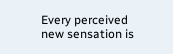Every perceived new sensation is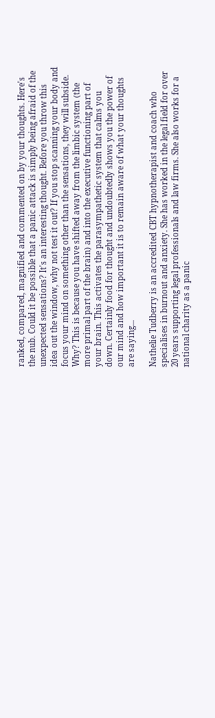ranked, compared, magnified and commented on by your thoughts. Here's the nub. Could it be possible that a panic attack is simply being afraid of the unexpected sensations? It's an interesting thought. Before you throw this idea out the window, why not test it out? If you stop scanning your body and focus your mind on something other than the sensations, they will subside. Why? This is because you have shifted away from the limbic system (the more primal part of the brain) and into the executive functioning part of your brain. This activates the parasympathetic system that calms you down. Certainly food for thought and undoubtedly shows you the power of our mind and how important it is to remain aware of what your thoughts are saying...

Nathelie Tudberry is an accredited CBT hypnotherapist and coach who specialises in burnout and anxiety. She has worked in the legal field for over 20 years supporting legal professionals and law firms. She also works for a national charity as a panic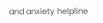and anxiety helpline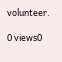volunteer.

0 views0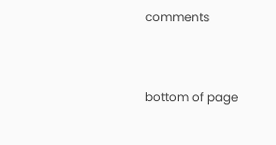comments


bottom of page